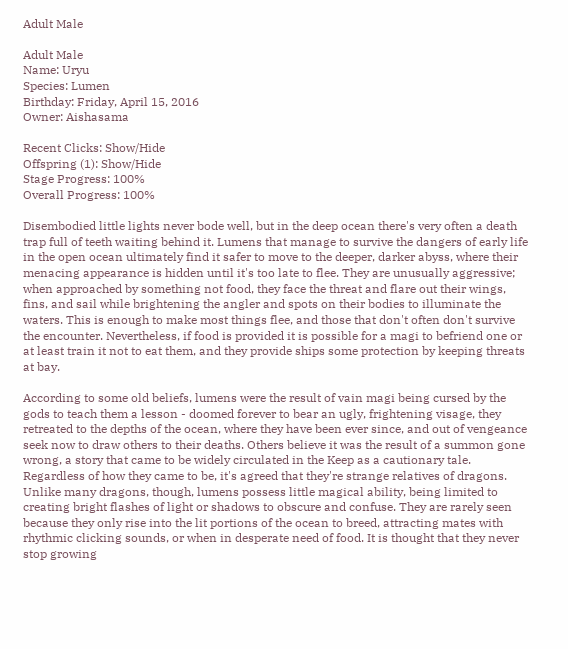Adult Male

Adult Male
Name: Uryu
Species: Lumen
Birthday: Friday, April 15, 2016
Owner: Aishasama

Recent Clicks: Show/Hide
Offspring (1): Show/Hide
Stage Progress: 100%
Overall Progress: 100%

Disembodied little lights never bode well, but in the deep ocean there's very often a death trap full of teeth waiting behind it. Lumens that manage to survive the dangers of early life in the open ocean ultimately find it safer to move to the deeper, darker abyss, where their menacing appearance is hidden until it's too late to flee. They are unusually aggressive; when approached by something not food, they face the threat and flare out their wings, fins, and sail while brightening the angler and spots on their bodies to illuminate the waters. This is enough to make most things flee, and those that don't often don't survive the encounter. Nevertheless, if food is provided it is possible for a magi to befriend one or at least train it not to eat them, and they provide ships some protection by keeping threats at bay.

According to some old beliefs, lumens were the result of vain magi being cursed by the gods to teach them a lesson - doomed forever to bear an ugly, frightening visage, they retreated to the depths of the ocean, where they have been ever since, and out of vengeance seek now to draw others to their deaths. Others believe it was the result of a summon gone wrong, a story that came to be widely circulated in the Keep as a cautionary tale. Regardless of how they came to be, it's agreed that they're strange relatives of dragons. Unlike many dragons, though, lumens possess little magical ability, being limited to creating bright flashes of light or shadows to obscure and confuse. They are rarely seen because they only rise into the lit portions of the ocean to breed, attracting mates with rhythmic clicking sounds, or when in desperate need of food. It is thought that they never stop growing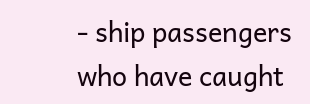- ship passengers who have caught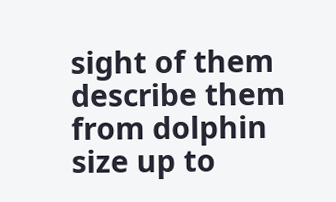sight of them describe them from dolphin size up to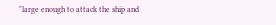"large enough to attack the ship and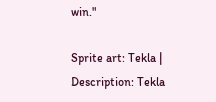win."

Sprite art: Tekla | Description: Tekla